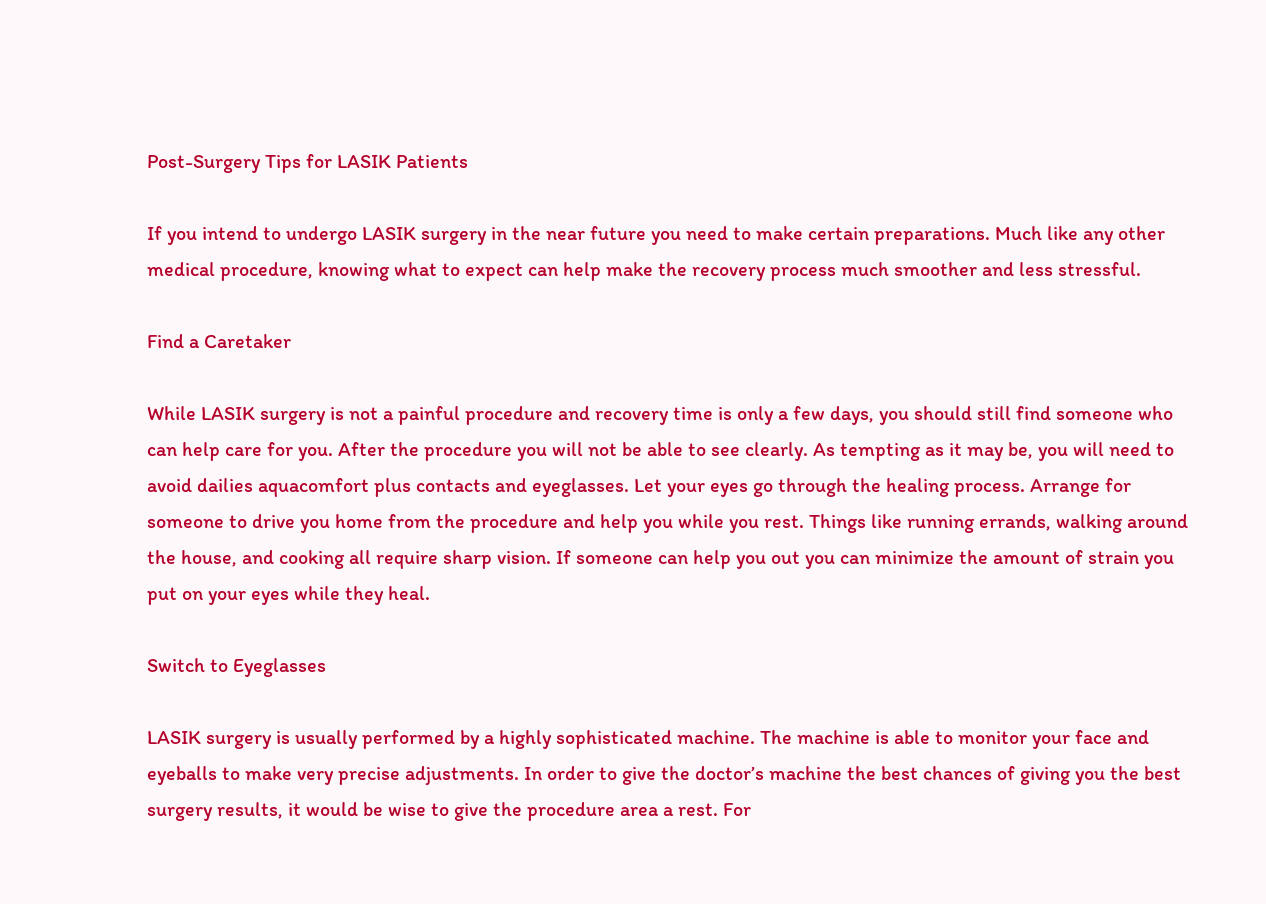Post-Surgery Tips for LASIK Patients

If you intend to undergo LASIK surgery in the near future you need to make certain preparations. Much like any other medical procedure, knowing what to expect can help make the recovery process much smoother and less stressful.

Find a Caretaker

While LASIK surgery is not a painful procedure and recovery time is only a few days, you should still find someone who can help care for you. After the procedure you will not be able to see clearly. As tempting as it may be, you will need to avoid dailies aquacomfort plus contacts and eyeglasses. Let your eyes go through the healing process. Arrange for someone to drive you home from the procedure and help you while you rest. Things like running errands, walking around the house, and cooking all require sharp vision. If someone can help you out you can minimize the amount of strain you put on your eyes while they heal.

Switch to Eyeglasses

LASIK surgery is usually performed by a highly sophisticated machine. The machine is able to monitor your face and eyeballs to make very precise adjustments. In order to give the doctor’s machine the best chances of giving you the best surgery results, it would be wise to give the procedure area a rest. For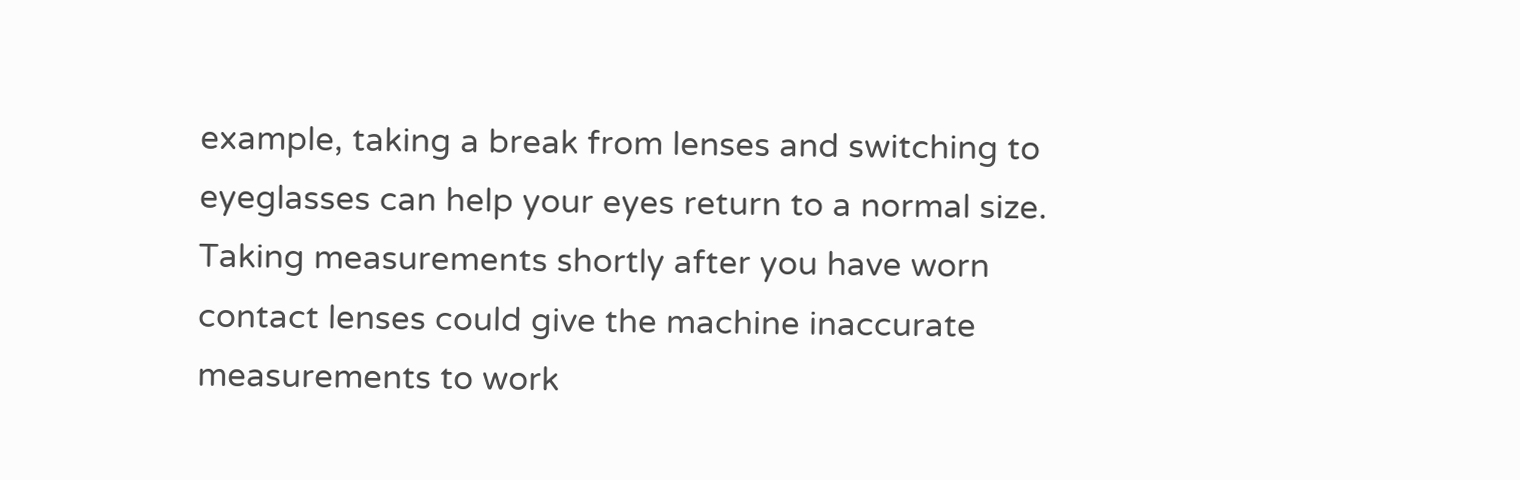example, taking a break from lenses and switching to eyeglasses can help your eyes return to a normal size. Taking measurements shortly after you have worn contact lenses could give the machine inaccurate measurements to work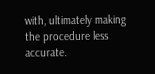with, ultimately making the procedure less accurate.